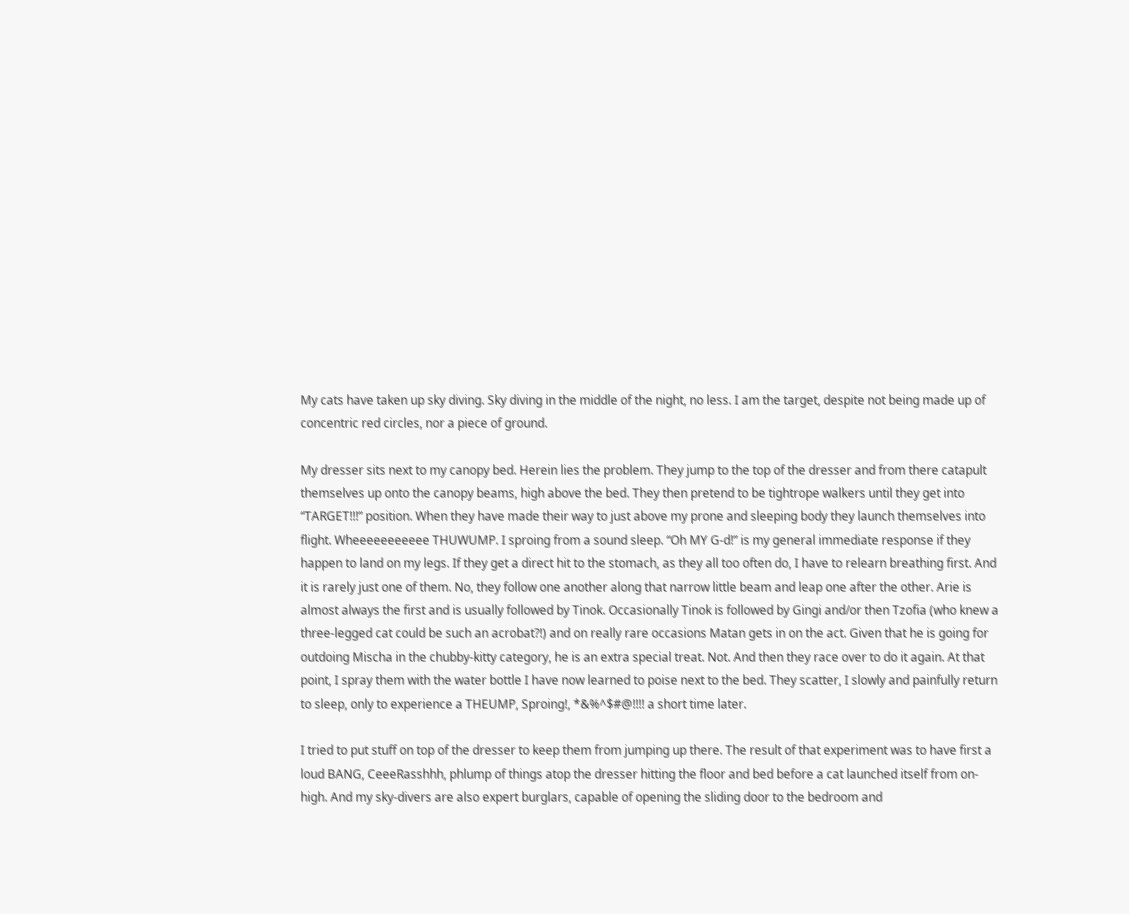My cats have taken up sky diving. Sky diving in the middle of the night, no less. I am the target, despite not being made up of concentric red circles, nor a piece of ground.

My dresser sits next to my canopy bed. Herein lies the problem. They jump to the top of the dresser and from there catapult themselves up onto the canopy beams, high above the bed. They then pretend to be tightrope walkers until they get into “TARGET!!!” position. When they have made their way to just above my prone and sleeping body they launch themselves into flight. Wheeeeeeeeeee THUWUMP. I sproing from a sound sleep. “Oh MY G-d!” is my general immediate response if they happen to land on my legs. If they get a direct hit to the stomach, as they all too often do, I have to relearn breathing first. And it is rarely just one of them. No, they follow one another along that narrow little beam and leap one after the other. Arie is almost always the first and is usually followed by Tinok. Occasionally Tinok is followed by Gingi and/or then Tzofia (who knew a three-legged cat could be such an acrobat?!) and on really rare occasions Matan gets in on the act. Given that he is going for outdoing Mischa in the chubby-kitty category, he is an extra special treat. Not. And then they race over to do it again. At that point, I spray them with the water bottle I have now learned to poise next to the bed. They scatter, I slowly and painfully return to sleep, only to experience a THEUMP, Sproing!, *&%^$#@!!!! a short time later.

I tried to put stuff on top of the dresser to keep them from jumping up there. The result of that experiment was to have first a loud BANG, CeeeRasshhh, phlump of things atop the dresser hitting the floor and bed before a cat launched itself from on-high. And my sky-divers are also expert burglars, capable of opening the sliding door to the bedroom and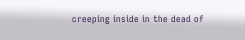creeping inside in the dead of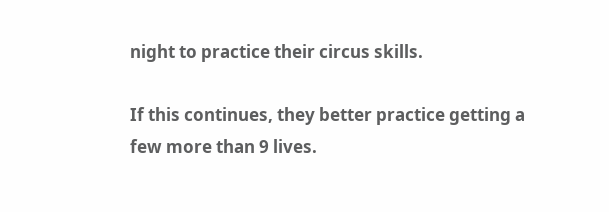night to practice their circus skills.

If this continues, they better practice getting a few more than 9 lives.